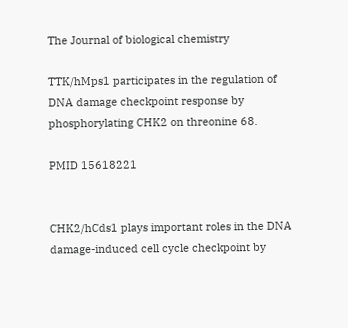The Journal of biological chemistry

TTK/hMps1 participates in the regulation of DNA damage checkpoint response by phosphorylating CHK2 on threonine 68.

PMID 15618221


CHK2/hCds1 plays important roles in the DNA damage-induced cell cycle checkpoint by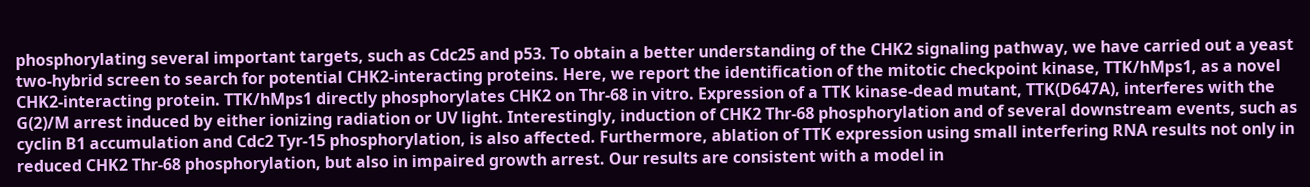phosphorylating several important targets, such as Cdc25 and p53. To obtain a better understanding of the CHK2 signaling pathway, we have carried out a yeast two-hybrid screen to search for potential CHK2-interacting proteins. Here, we report the identification of the mitotic checkpoint kinase, TTK/hMps1, as a novel CHK2-interacting protein. TTK/hMps1 directly phosphorylates CHK2 on Thr-68 in vitro. Expression of a TTK kinase-dead mutant, TTK(D647A), interferes with the G(2)/M arrest induced by either ionizing radiation or UV light. Interestingly, induction of CHK2 Thr-68 phosphorylation and of several downstream events, such as cyclin B1 accumulation and Cdc2 Tyr-15 phosphorylation, is also affected. Furthermore, ablation of TTK expression using small interfering RNA results not only in reduced CHK2 Thr-68 phosphorylation, but also in impaired growth arrest. Our results are consistent with a model in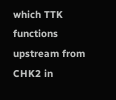which TTK functions upstream from CHK2 in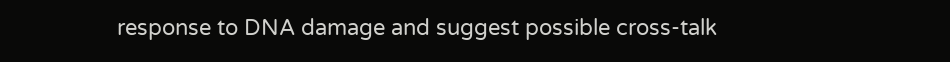response to DNA damage and suggest possible cross-talk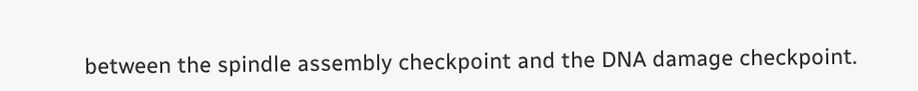between the spindle assembly checkpoint and the DNA damage checkpoint.